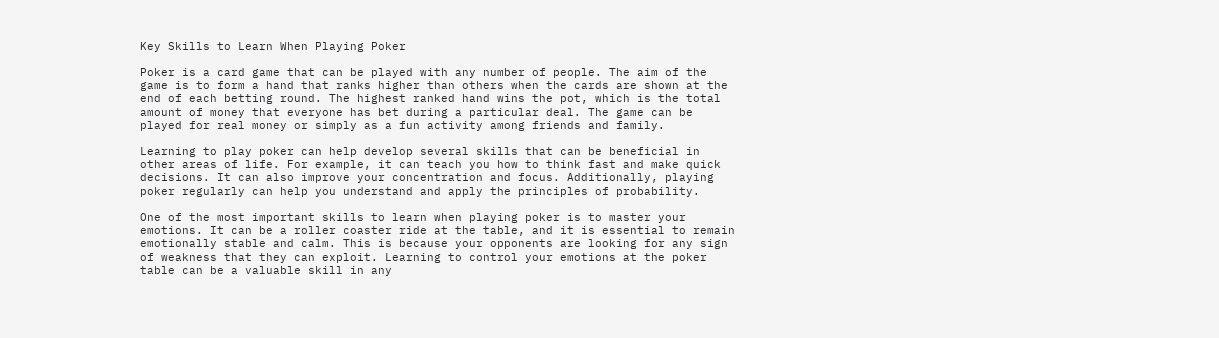Key Skills to Learn When Playing Poker

Poker is a card game that can be played with any number of people. The aim of the game is to form a hand that ranks higher than others when the cards are shown at the end of each betting round. The highest ranked hand wins the pot, which is the total amount of money that everyone has bet during a particular deal. The game can be played for real money or simply as a fun activity among friends and family.

Learning to play poker can help develop several skills that can be beneficial in other areas of life. For example, it can teach you how to think fast and make quick decisions. It can also improve your concentration and focus. Additionally, playing poker regularly can help you understand and apply the principles of probability.

One of the most important skills to learn when playing poker is to master your emotions. It can be a roller coaster ride at the table, and it is essential to remain emotionally stable and calm. This is because your opponents are looking for any sign of weakness that they can exploit. Learning to control your emotions at the poker table can be a valuable skill in any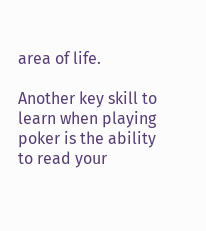area of life.

Another key skill to learn when playing poker is the ability to read your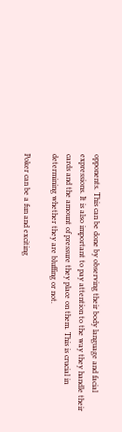opponents. This can be done by observing their body language and facial expressions. It is also important to pay attention to the way they handle their cards and the amount of pressure they place on them. This is crucial in determining whether they are bluffing or not.

Poker can be a fun and exciting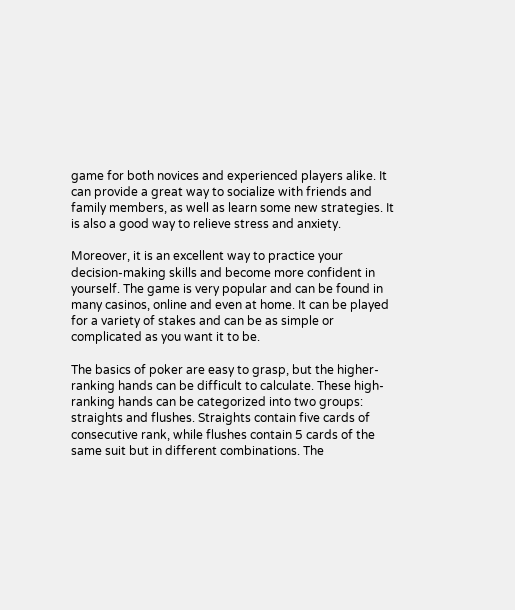game for both novices and experienced players alike. It can provide a great way to socialize with friends and family members, as well as learn some new strategies. It is also a good way to relieve stress and anxiety.

Moreover, it is an excellent way to practice your decision-making skills and become more confident in yourself. The game is very popular and can be found in many casinos, online and even at home. It can be played for a variety of stakes and can be as simple or complicated as you want it to be.

The basics of poker are easy to grasp, but the higher-ranking hands can be difficult to calculate. These high-ranking hands can be categorized into two groups: straights and flushes. Straights contain five cards of consecutive rank, while flushes contain 5 cards of the same suit but in different combinations. The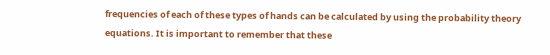frequencies of each of these types of hands can be calculated by using the probability theory equations. It is important to remember that these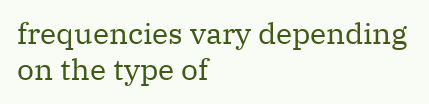frequencies vary depending on the type of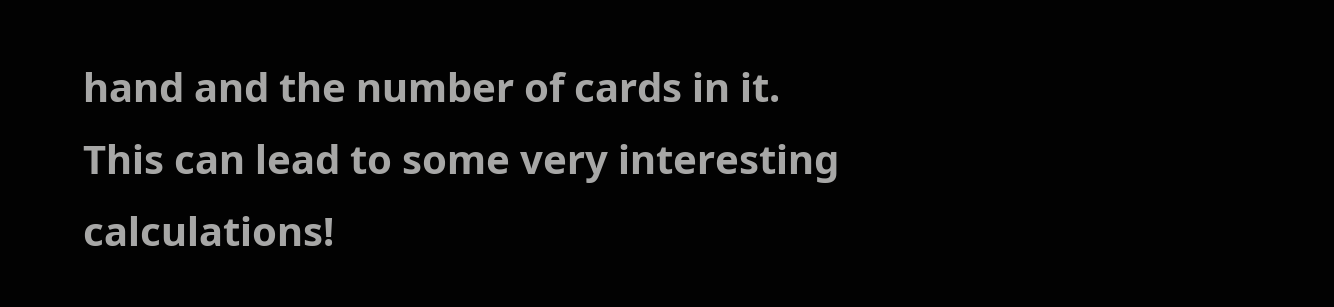hand and the number of cards in it. This can lead to some very interesting calculations!